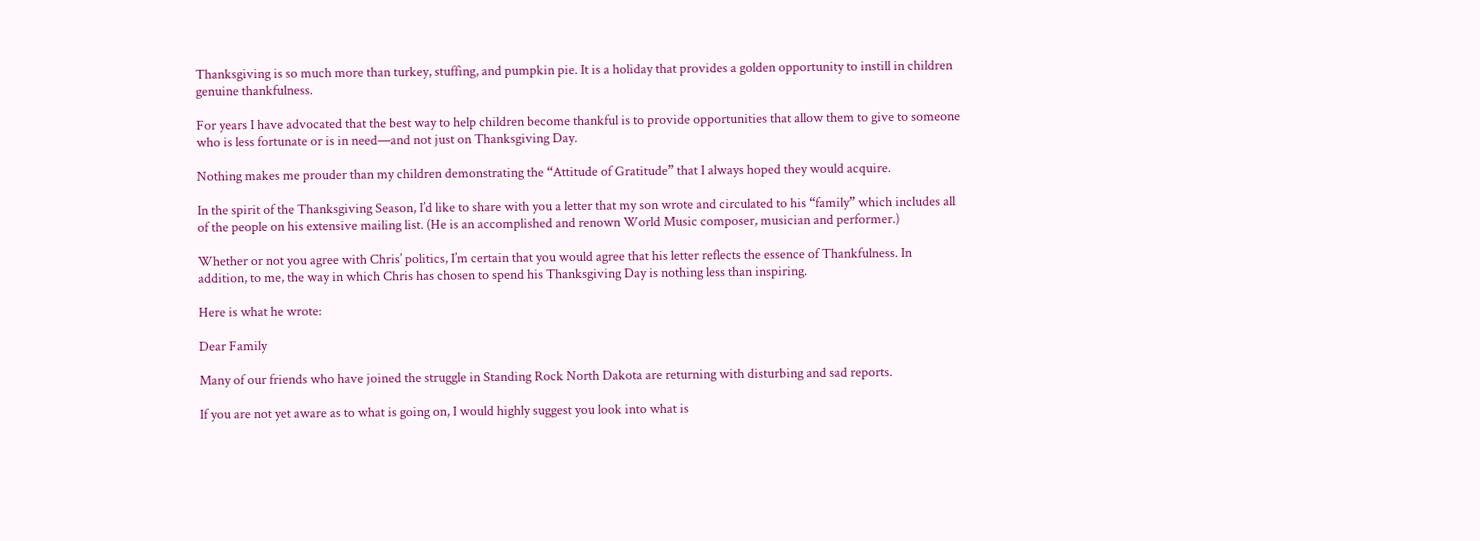Thanksgiving is so much more than turkey, stuffing, and pumpkin pie. It is a holiday that provides a golden opportunity to instill in children genuine thankfulness.

For years I have advocated that the best way to help children become thankful is to provide opportunities that allow them to give to someone who is less fortunate or is in need—and not just on Thanksgiving Day.

Nothing makes me prouder than my children demonstrating the “Attitude of Gratitude” that I always hoped they would acquire.

In the spirit of the Thanksgiving Season, I’d like to share with you a letter that my son wrote and circulated to his “family” which includes all of the people on his extensive mailing list. (He is an accomplished and renown World Music composer, musician and performer.)

Whether or not you agree with Chris’ politics, I’m certain that you would agree that his letter reflects the essence of Thankfulness. In addition, to me, the way in which Chris has chosen to spend his Thanksgiving Day is nothing less than inspiring.

Here is what he wrote:

Dear Family

Many of our friends who have joined the struggle in Standing Rock North Dakota are returning with disturbing and sad reports.

If you are not yet aware as to what is going on, I would highly suggest you look into what is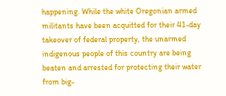happening. While the white Oregonian armed militants have been acquitted for their 41-day takeover of federal property, the unarmed indigenous people of this country are being beaten and arrested for protecting their water from big-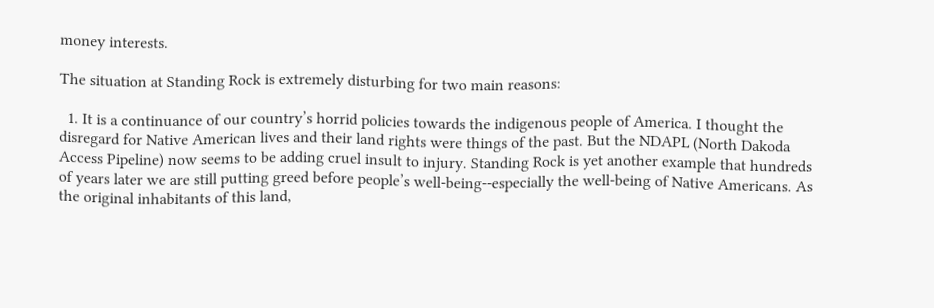money interests.

The situation at Standing Rock is extremely disturbing for two main reasons:

  1. It is a continuance of our country’s horrid policies towards the indigenous people of America. I thought the disregard for Native American lives and their land rights were things of the past. But the NDAPL (North Dakoda Access Pipeline) now seems to be adding cruel insult to injury. Standing Rock is yet another example that hundreds of years later we are still putting greed before people’s well-being--especially the well-being of Native Americans. As the original inhabitants of this land,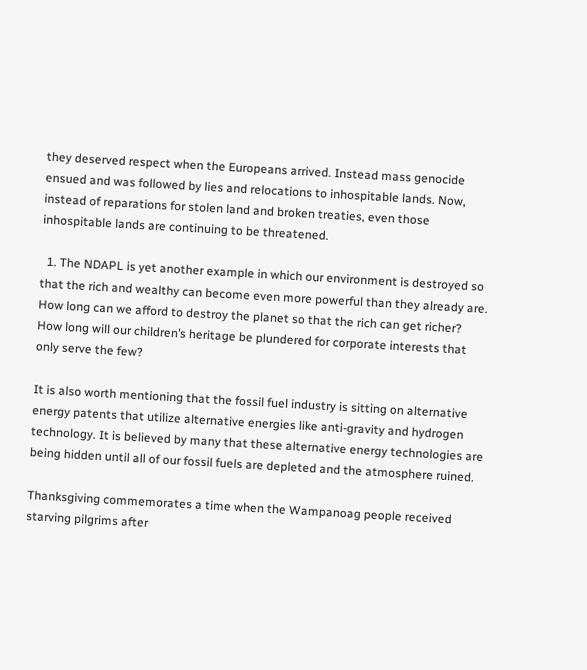they deserved respect when the Europeans arrived. Instead mass genocide ensued and was followed by lies and relocations to inhospitable lands. Now, instead of reparations for stolen land and broken treaties, even those inhospitable lands are continuing to be threatened.

  1. The NDAPL is yet another example in which our environment is destroyed so that the rich and wealthy can become even more powerful than they already are. How long can we afford to destroy the planet so that the rich can get richer?  How long will our children’s heritage be plundered for corporate interests that only serve the few?

It is also worth mentioning that the fossil fuel industry is sitting on alternative energy patents that utilize alternative energies like anti-gravity and hydrogen technology. It is believed by many that these alternative energy technologies are being hidden until all of our fossil fuels are depleted and the atmosphere ruined.

Thanksgiving commemorates a time when the Wampanoag people received starving pilgrims after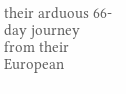their arduous 66-day journey from their European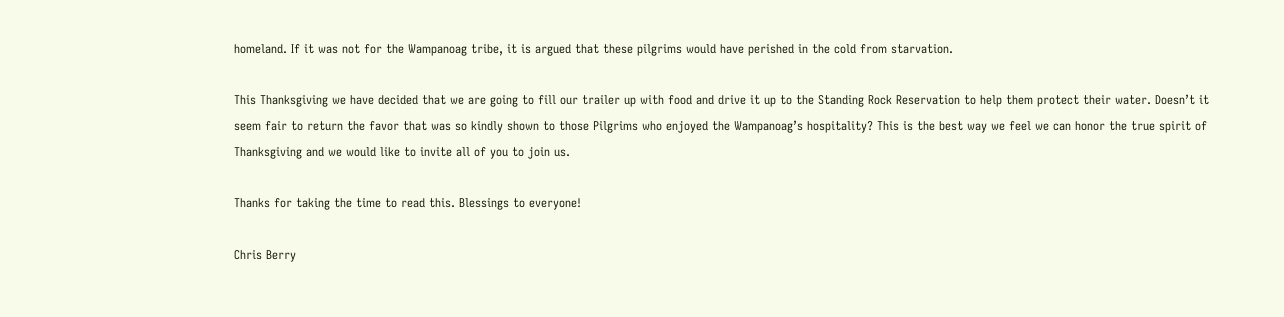homeland. If it was not for the Wampanoag tribe, it is argued that these pilgrims would have perished in the cold from starvation.

This Thanksgiving we have decided that we are going to fill our trailer up with food and drive it up to the Standing Rock Reservation to help them protect their water. Doesn’t it seem fair to return the favor that was so kindly shown to those Pilgrims who enjoyed the Wampanoag’s hospitality? This is the best way we feel we can honor the true spirit of Thanksgiving and we would like to invite all of you to join us.

Thanks for taking the time to read this. Blessings to everyone!

Chris Berry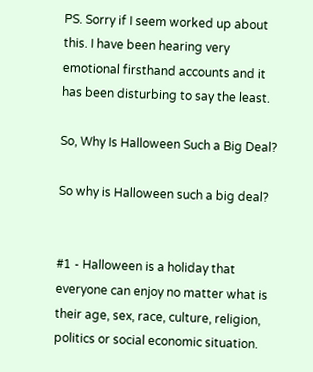PS. Sorry if I seem worked up about this. I have been hearing very emotional firsthand accounts and it has been disturbing to say the least.

So, Why Is Halloween Such a Big Deal?

So why is Halloween such a big deal?


#1 - Halloween is a holiday that everyone can enjoy no matter what is their age, sex, race, culture, religion, politics or social economic situation.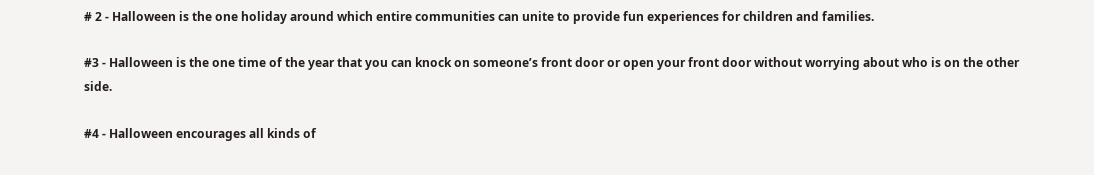# 2 - Halloween is the one holiday around which entire communities can unite to provide fun experiences for children and families.

#3 - Halloween is the one time of the year that you can knock on someone’s front door or open your front door without worrying about who is on the other side.

#4 - Halloween encourages all kinds of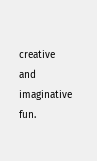creative and imaginative fun.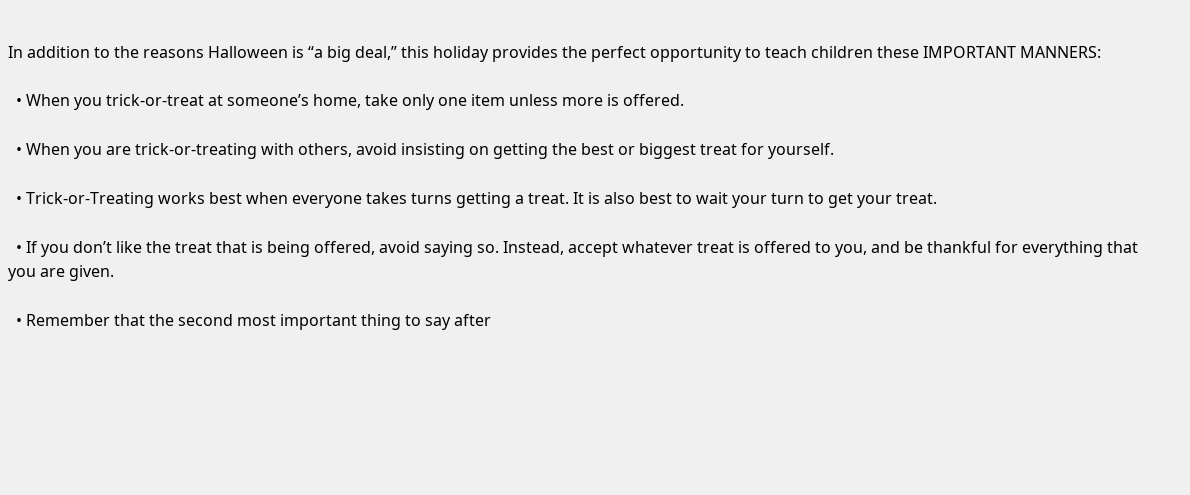In addition to the reasons Halloween is “a big deal,” this holiday provides the perfect opportunity to teach children these IMPORTANT MANNERS:

  • When you trick-or-treat at someone’s home, take only one item unless more is offered.

  • When you are trick-or-treating with others, avoid insisting on getting the best or biggest treat for yourself.

  • Trick-or-Treating works best when everyone takes turns getting a treat. It is also best to wait your turn to get your treat.

  • If you don’t like the treat that is being offered, avoid saying so. Instead, accept whatever treat is offered to you, and be thankful for everything that you are given.

  • Remember that the second most important thing to say after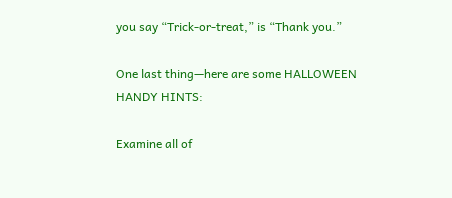you say “Trick-or-treat,” is “Thank you.”

One last thing—here are some HALLOWEEN HANDY HINTS:

Examine all of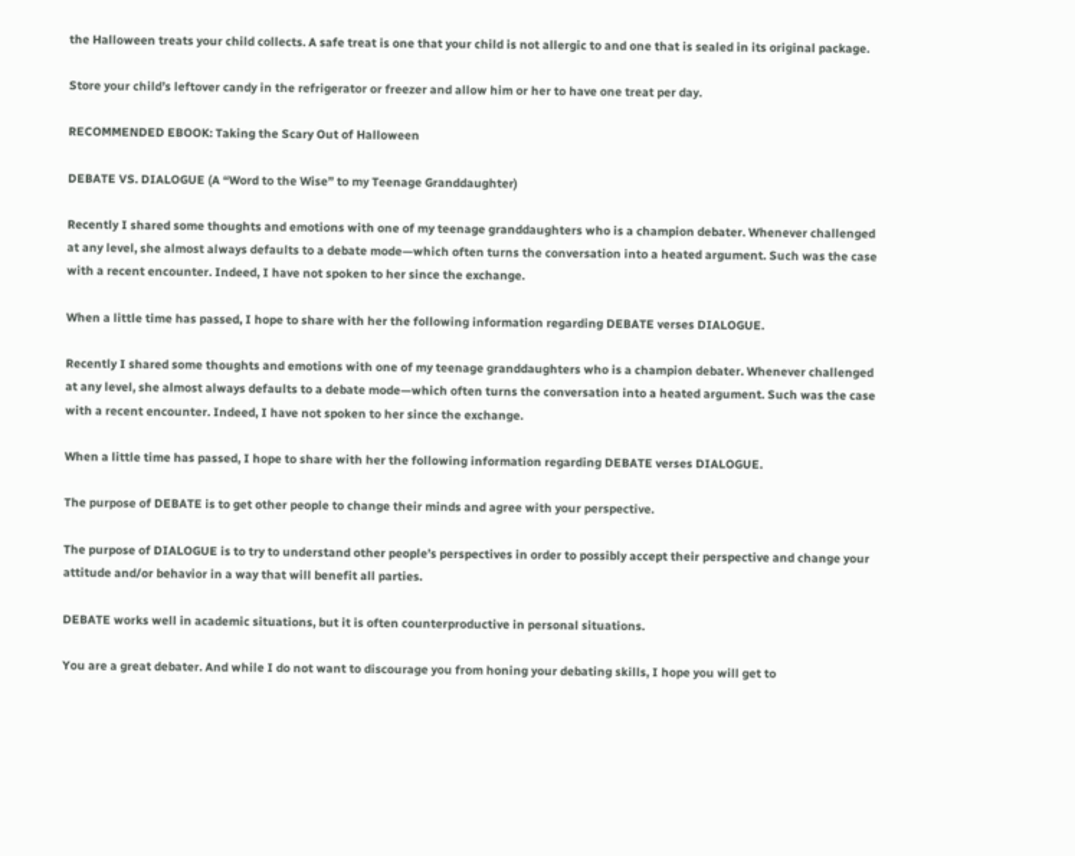the Halloween treats your child collects. A safe treat is one that your child is not allergic to and one that is sealed in its original package.

Store your child’s leftover candy in the refrigerator or freezer and allow him or her to have one treat per day.

RECOMMENDED EBOOK: Taking the Scary Out of Halloween

DEBATE VS. DIALOGUE (A “Word to the Wise” to my Teenage Granddaughter)

Recently I shared some thoughts and emotions with one of my teenage granddaughters who is a champion debater. Whenever challenged at any level, she almost always defaults to a debate mode—which often turns the conversation into a heated argument. Such was the case with a recent encounter. Indeed, I have not spoken to her since the exchange.

When a little time has passed, I hope to share with her the following information regarding DEBATE verses DIALOGUE.

Recently I shared some thoughts and emotions with one of my teenage granddaughters who is a champion debater. Whenever challenged at any level, she almost always defaults to a debate mode—which often turns the conversation into a heated argument. Such was the case with a recent encounter. Indeed, I have not spoken to her since the exchange.

When a little time has passed, I hope to share with her the following information regarding DEBATE verses DIALOGUE.

The purpose of DEBATE is to get other people to change their minds and agree with your perspective.

The purpose of DIALOGUE is to try to understand other people’s perspectives in order to possibly accept their perspective and change your attitude and/or behavior in a way that will benefit all parties.

DEBATE works well in academic situations, but it is often counterproductive in personal situations.

You are a great debater. And while I do not want to discourage you from honing your debating skills, I hope you will get to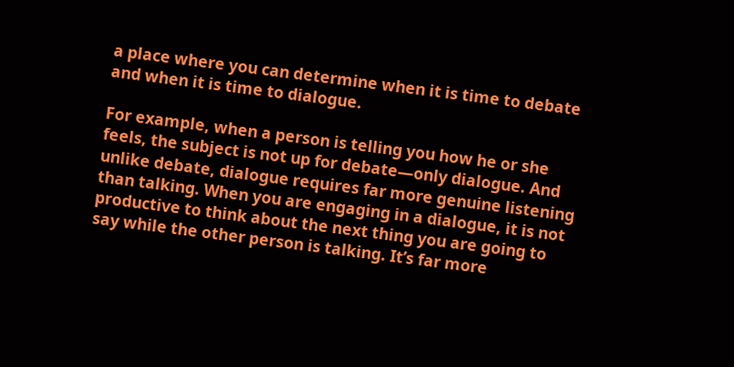a place where you can determine when it is time to debate and when it is time to dialogue.

For example, when a person is telling you how he or she feels, the subject is not up for debate—only dialogue. And unlike debate, dialogue requires far more genuine listening than talking. When you are engaging in a dialogue, it is not productive to think about the next thing you are going to say while the other person is talking. It’s far more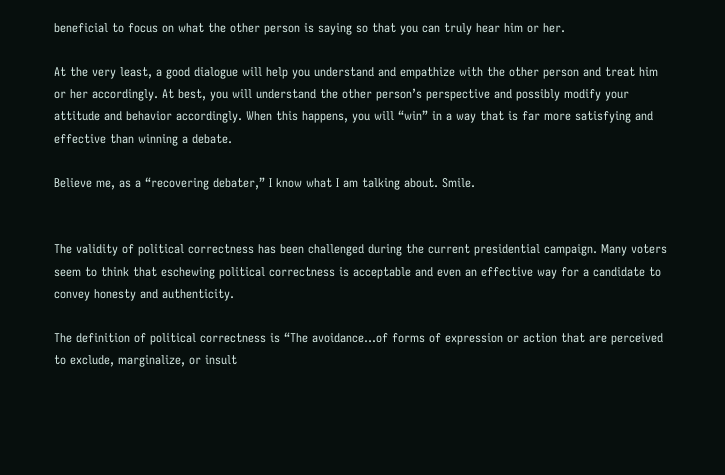beneficial to focus on what the other person is saying so that you can truly hear him or her.

At the very least, a good dialogue will help you understand and empathize with the other person and treat him or her accordingly. At best, you will understand the other person’s perspective and possibly modify your attitude and behavior accordingly. When this happens, you will “win” in a way that is far more satisfying and effective than winning a debate.

Believe me, as a “recovering debater,” I know what I am talking about. Smile.


The validity of political correctness has been challenged during the current presidential campaign. Many voters seem to think that eschewing political correctness is acceptable and even an effective way for a candidate to convey honesty and authenticity.

The definition of political correctness is “The avoidance…of forms of expression or action that are perceived to exclude, marginalize, or insult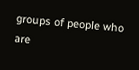groups of people who are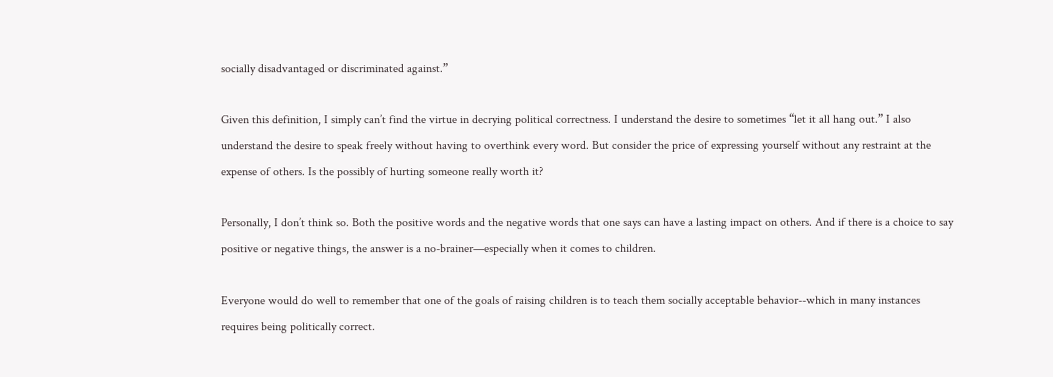socially disadvantaged or discriminated against.”

Given this definition, I simply can’t find the virtue in decrying political correctness. I understand the desire to sometimes “let it all hang out.” I also understand the desire to speak freely without having to overthink every word. But consider the price of expressing yourself without any restraint at the expense of others. Is the possibly of hurting someone really worth it?

Personally, I don’t think so. Both the positive words and the negative words that one says can have a lasting impact on others. And if there is a choice to say positive or negative things, the answer is a no-brainer—especially when it comes to children.

Everyone would do well to remember that one of the goals of raising children is to teach them socially acceptable behavior--which in many instances requires being politically correct.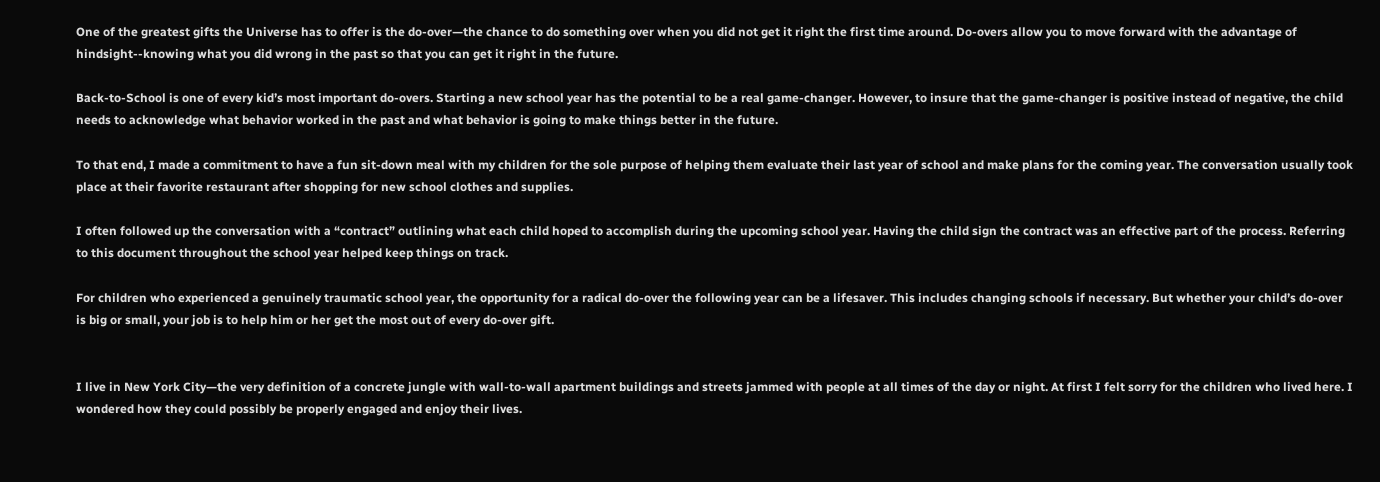One of the greatest gifts the Universe has to offer is the do-over—the chance to do something over when you did not get it right the first time around. Do-overs allow you to move forward with the advantage of hindsight--knowing what you did wrong in the past so that you can get it right in the future.

Back-to-School is one of every kid’s most important do-overs. Starting a new school year has the potential to be a real game-changer. However, to insure that the game-changer is positive instead of negative, the child needs to acknowledge what behavior worked in the past and what behavior is going to make things better in the future.

To that end, I made a commitment to have a fun sit-down meal with my children for the sole purpose of helping them evaluate their last year of school and make plans for the coming year. The conversation usually took place at their favorite restaurant after shopping for new school clothes and supplies.

I often followed up the conversation with a “contract” outlining what each child hoped to accomplish during the upcoming school year. Having the child sign the contract was an effective part of the process. Referring to this document throughout the school year helped keep things on track.

For children who experienced a genuinely traumatic school year, the opportunity for a radical do-over the following year can be a lifesaver. This includes changing schools if necessary. But whether your child’s do-over is big or small, your job is to help him or her get the most out of every do-over gift.


I live in New York City—the very definition of a concrete jungle with wall-to-wall apartment buildings and streets jammed with people at all times of the day or night. At first I felt sorry for the children who lived here. I wondered how they could possibly be properly engaged and enjoy their lives.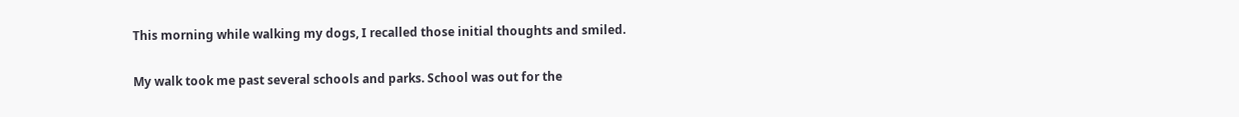This morning while walking my dogs, I recalled those initial thoughts and smiled.

My walk took me past several schools and parks. School was out for the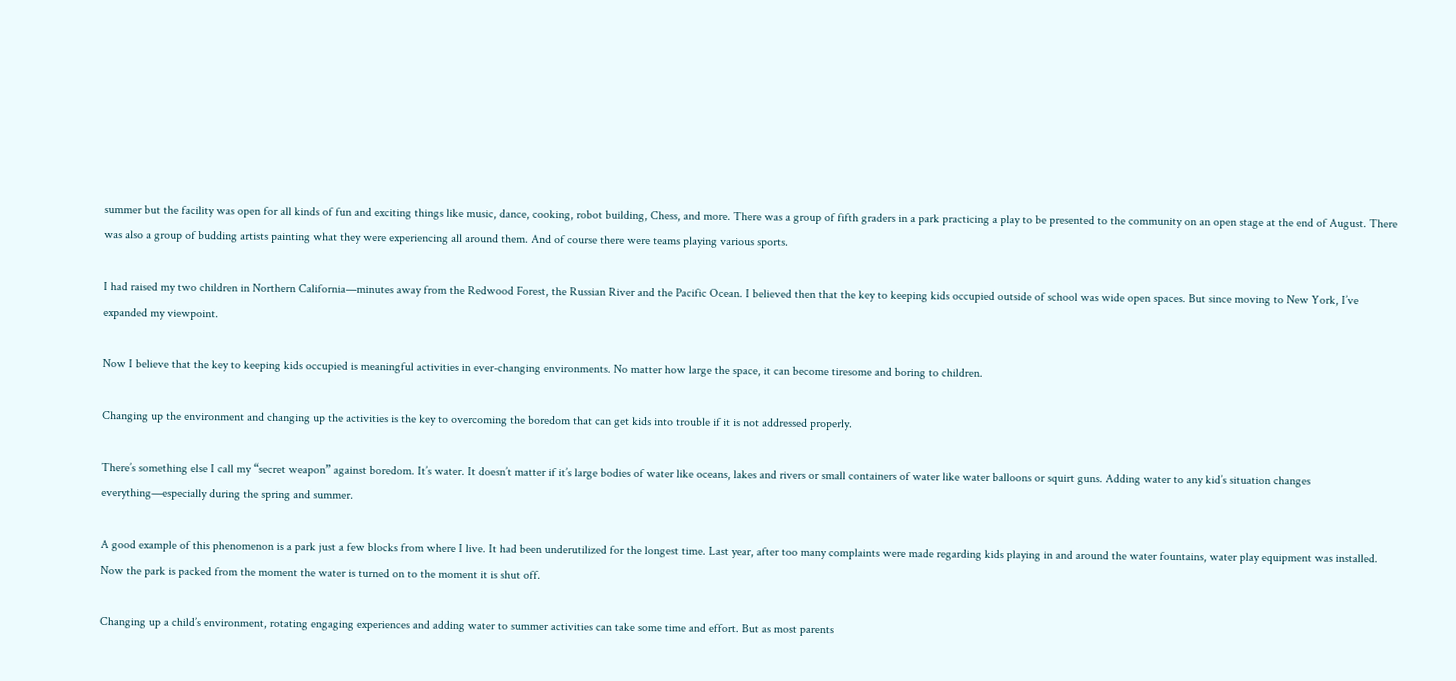summer but the facility was open for all kinds of fun and exciting things like music, dance, cooking, robot building, Chess, and more. There was a group of fifth graders in a park practicing a play to be presented to the community on an open stage at the end of August. There was also a group of budding artists painting what they were experiencing all around them. And of course there were teams playing various sports.

I had raised my two children in Northern California—minutes away from the Redwood Forest, the Russian River and the Pacific Ocean. I believed then that the key to keeping kids occupied outside of school was wide open spaces. But since moving to New York, I’ve expanded my viewpoint.

Now I believe that the key to keeping kids occupied is meaningful activities in ever-changing environments. No matter how large the space, it can become tiresome and boring to children.

Changing up the environment and changing up the activities is the key to overcoming the boredom that can get kids into trouble if it is not addressed properly.

There’s something else I call my “secret weapon” against boredom. It’s water. It doesn’t matter if it’s large bodies of water like oceans, lakes and rivers or small containers of water like water balloons or squirt guns. Adding water to any kid’s situation changes everything—especially during the spring and summer.

A good example of this phenomenon is a park just a few blocks from where I live. It had been underutilized for the longest time. Last year, after too many complaints were made regarding kids playing in and around the water fountains, water play equipment was installed. Now the park is packed from the moment the water is turned on to the moment it is shut off.

Changing up a child’s environment, rotating engaging experiences and adding water to summer activities can take some time and effort. But as most parents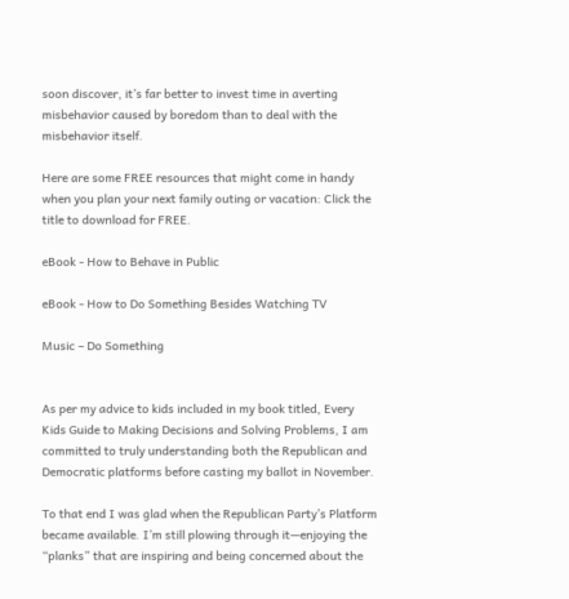soon discover, it’s far better to invest time in averting misbehavior caused by boredom than to deal with the misbehavior itself.

Here are some FREE resources that might come in handy when you plan your next family outing or vacation: Click the title to download for FREE.

eBook - How to Behave in Public

eBook - How to Do Something Besides Watching TV

Music – Do Something


As per my advice to kids included in my book titled, Every Kids Guide to Making Decisions and Solving Problems, I am committed to truly understanding both the Republican and Democratic platforms before casting my ballot in November.

To that end I was glad when the Republican Party’s Platform became available. I’m still plowing through it—enjoying the “planks” that are inspiring and being concerned about the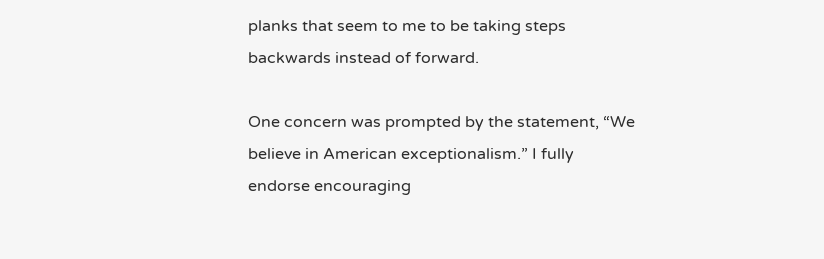planks that seem to me to be taking steps backwards instead of forward.

One concern was prompted by the statement, “We believe in American exceptionalism.” I fully endorse encouraging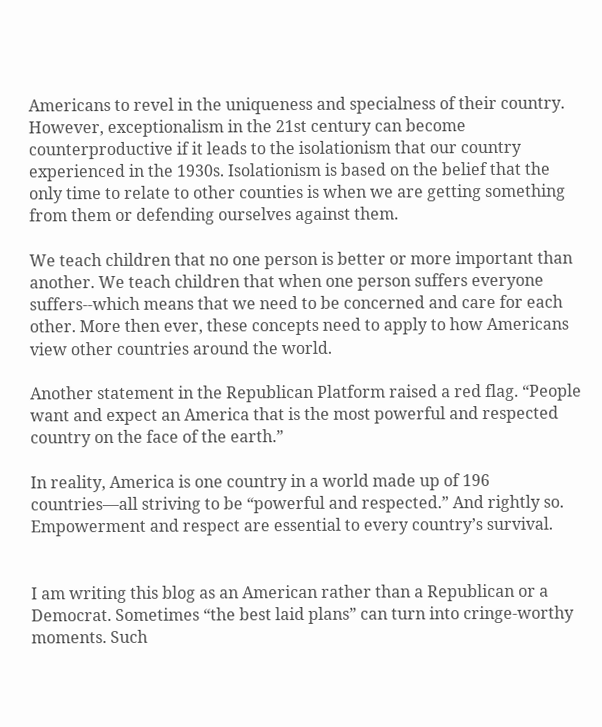Americans to revel in the uniqueness and specialness of their country. However, exceptionalism in the 21st century can become counterproductive if it leads to the isolationism that our country experienced in the 1930s. Isolationism is based on the belief that the only time to relate to other counties is when we are getting something from them or defending ourselves against them.

We teach children that no one person is better or more important than another. We teach children that when one person suffers everyone suffers--which means that we need to be concerned and care for each other. More then ever, these concepts need to apply to how Americans view other countries around the world.

Another statement in the Republican Platform raised a red flag. “People want and expect an America that is the most powerful and respected country on the face of the earth.”

In reality, America is one country in a world made up of 196 countries—all striving to be “powerful and respected.” And rightly so. Empowerment and respect are essential to every country’s survival.


I am writing this blog as an American rather than a Republican or a Democrat. Sometimes “the best laid plans” can turn into cringe-worthy moments. Such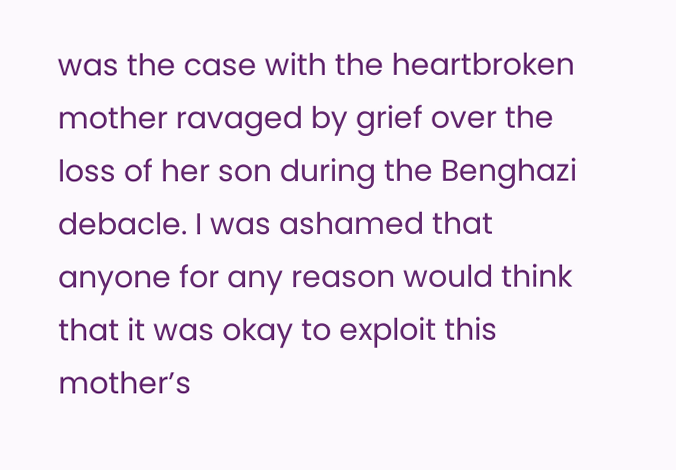was the case with the heartbroken mother ravaged by grief over the loss of her son during the Benghazi debacle. I was ashamed that anyone for any reason would think that it was okay to exploit this mother’s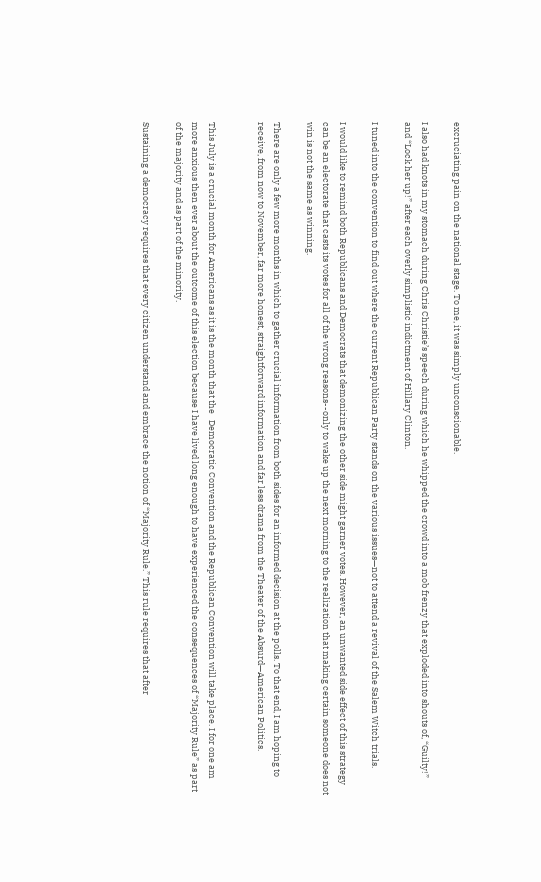excruciating pain on the national stage. To me, it was simply unconscionable.

I also had knots in my stomach during Chris Christie’s speech during which he whipped the crowd into a mob frenzy that exploded into shouts of, “Guilty!” and “Lock her up!” after each overly simplistic indictment of Hillary Clinton.

I tuned into the convention to find out where the current Republican Party stands on the various issues—not to attend a revival of the Salem Witch trials.

I would like to remind both Republicans and Democrats that demonizing the other side might garner votes. However, an unwanted side effect of this strategy can be an electorate that casts its votes for all of the wrong reasons--only to wake up the next morning to the realization that making certain someone does not win is not the same as winning.

There are only a few more months in which to gather crucial information from both sides for an informed decision at the polls. To that end, I am hoping to receive, from now to November, far more honest, straightforward information and far less drama from the Theater of the Absurd—American Politics.


This July is a crucial month for Americans as it is the month that the   Democratic Convention and the Republican Convention will take place. I for one am more anxious then ever about the outcome of this election because I have lived long enough to have experienced the consequences of “Majority Rule” as part of the majority and as part of the minority.

Sustaining a democracy requires that every citizen understand and embrace the notion of “Majority Rule.” This rule requires that after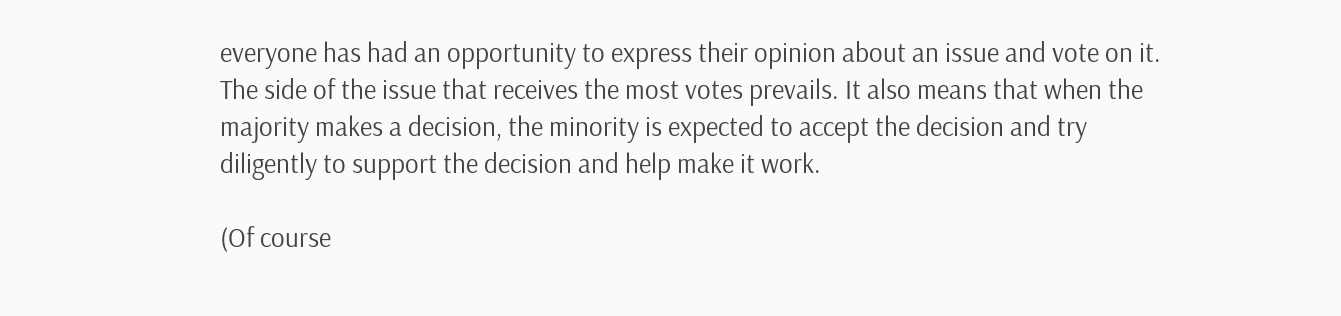everyone has had an opportunity to express their opinion about an issue and vote on it. The side of the issue that receives the most votes prevails. It also means that when the majority makes a decision, the minority is expected to accept the decision and try diligently to support the decision and help make it work.

(Of course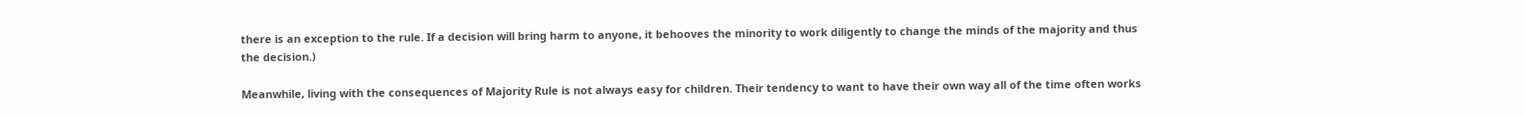there is an exception to the rule. If a decision will bring harm to anyone, it behooves the minority to work diligently to change the minds of the majority and thus the decision.)

Meanwhile, living with the consequences of Majority Rule is not always easy for children. Their tendency to want to have their own way all of the time often works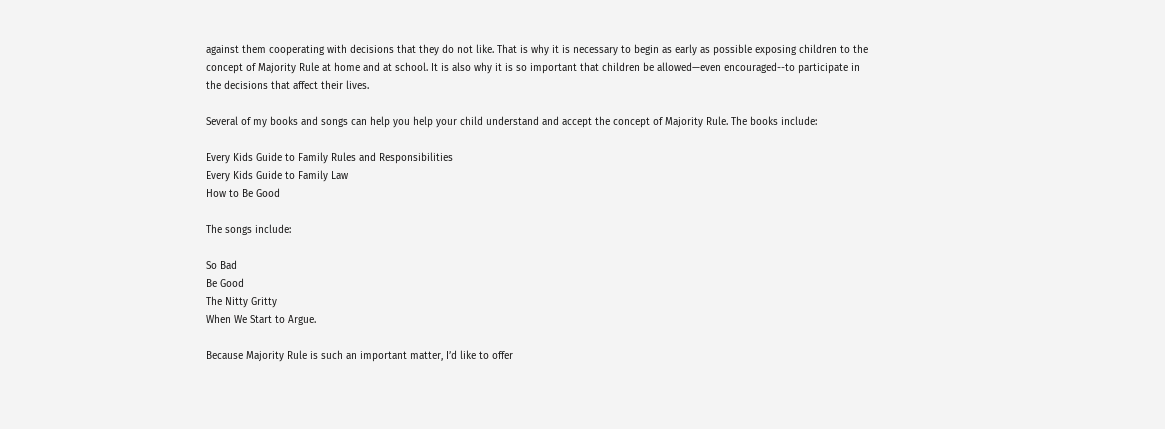against them cooperating with decisions that they do not like. That is why it is necessary to begin as early as possible exposing children to the concept of Majority Rule at home and at school. It is also why it is so important that children be allowed—even encouraged--to participate in the decisions that affect their lives.

Several of my books and songs can help you help your child understand and accept the concept of Majority Rule. The books include:

Every Kids Guide to Family Rules and Responsibilities
Every Kids Guide to Family Law
How to Be Good

The songs include:

So Bad
Be Good
The Nitty Gritty
When We Start to Argue.

Because Majority Rule is such an important matter, I’d like to offer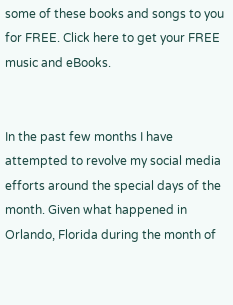some of these books and songs to you for FREE. Click here to get your FREE music and eBooks.


In the past few months I have attempted to revolve my social media efforts around the special days of the month. Given what happened in Orlando, Florida during the month of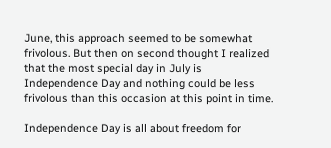June, this approach seemed to be somewhat frivolous. But then on second thought I realized that the most special day in July is Independence Day and nothing could be less frivolous than this occasion at this point in time.

Independence Day is all about freedom for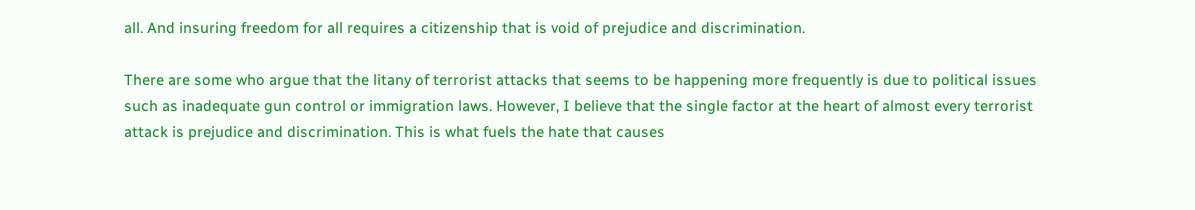all. And insuring freedom for all requires a citizenship that is void of prejudice and discrimination.

There are some who argue that the litany of terrorist attacks that seems to be happening more frequently is due to political issues such as inadequate gun control or immigration laws. However, I believe that the single factor at the heart of almost every terrorist attack is prejudice and discrimination. This is what fuels the hate that causes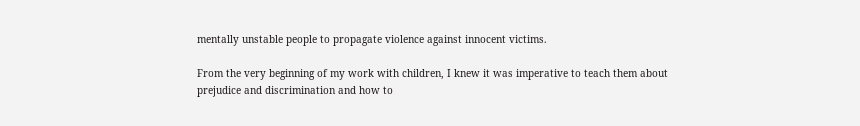mentally unstable people to propagate violence against innocent victims.

From the very beginning of my work with children, I knew it was imperative to teach them about prejudice and discrimination and how to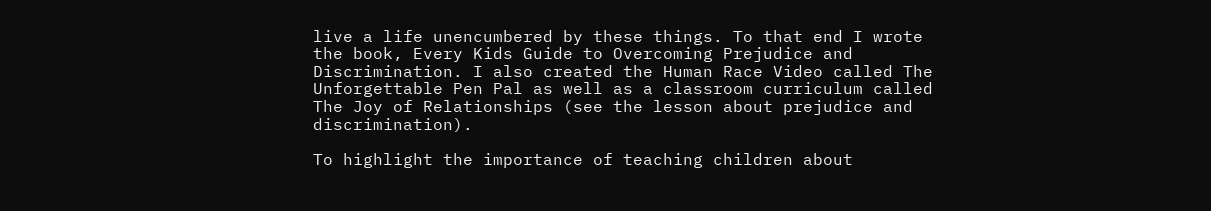live a life unencumbered by these things. To that end I wrote the book, Every Kids Guide to Overcoming Prejudice and Discrimination. I also created the Human Race Video called The Unforgettable Pen Pal as well as a classroom curriculum called The Joy of Relationships (see the lesson about prejudice and discrimination).

To highlight the importance of teaching children about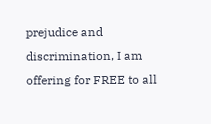prejudice and discrimination, I am offering for FREE to all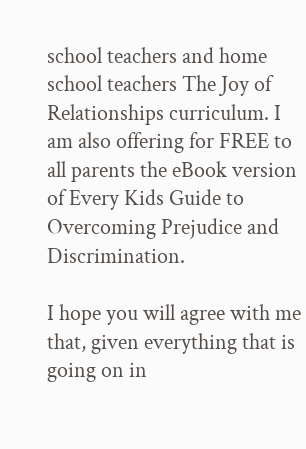school teachers and home school teachers The Joy of Relationships curriculum. I am also offering for FREE to all parents the eBook version of Every Kids Guide to Overcoming Prejudice and Discrimination.

I hope you will agree with me that, given everything that is going on in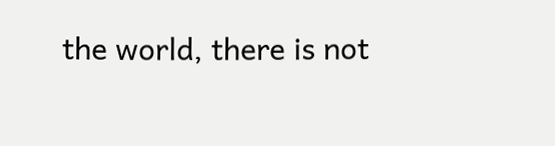the world, there is not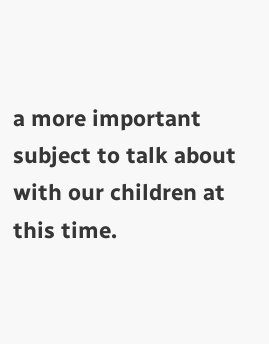a more important subject to talk about with our children at this time.